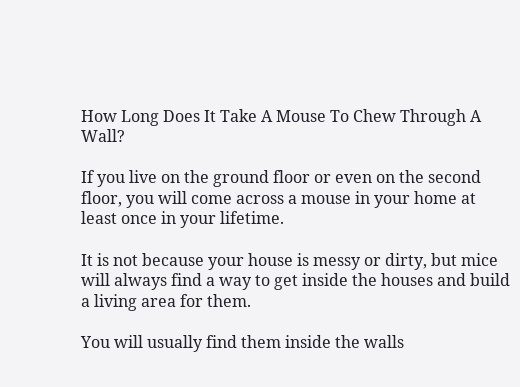How Long Does It Take A Mouse To Chew Through A Wall?

If you live on the ground floor or even on the second floor, you will come across a mouse in your home at least once in your lifetime.

It is not because your house is messy or dirty, but mice will always find a way to get inside the houses and build a living area for them.

You will usually find them inside the walls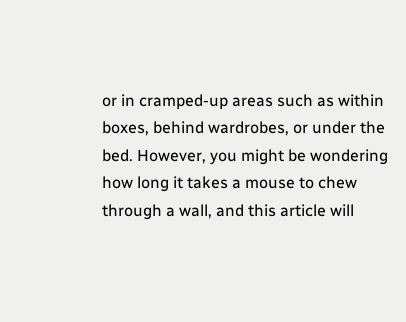or in cramped-up areas such as within boxes, behind wardrobes, or under the bed. However, you might be wondering how long it takes a mouse to chew through a wall, and this article will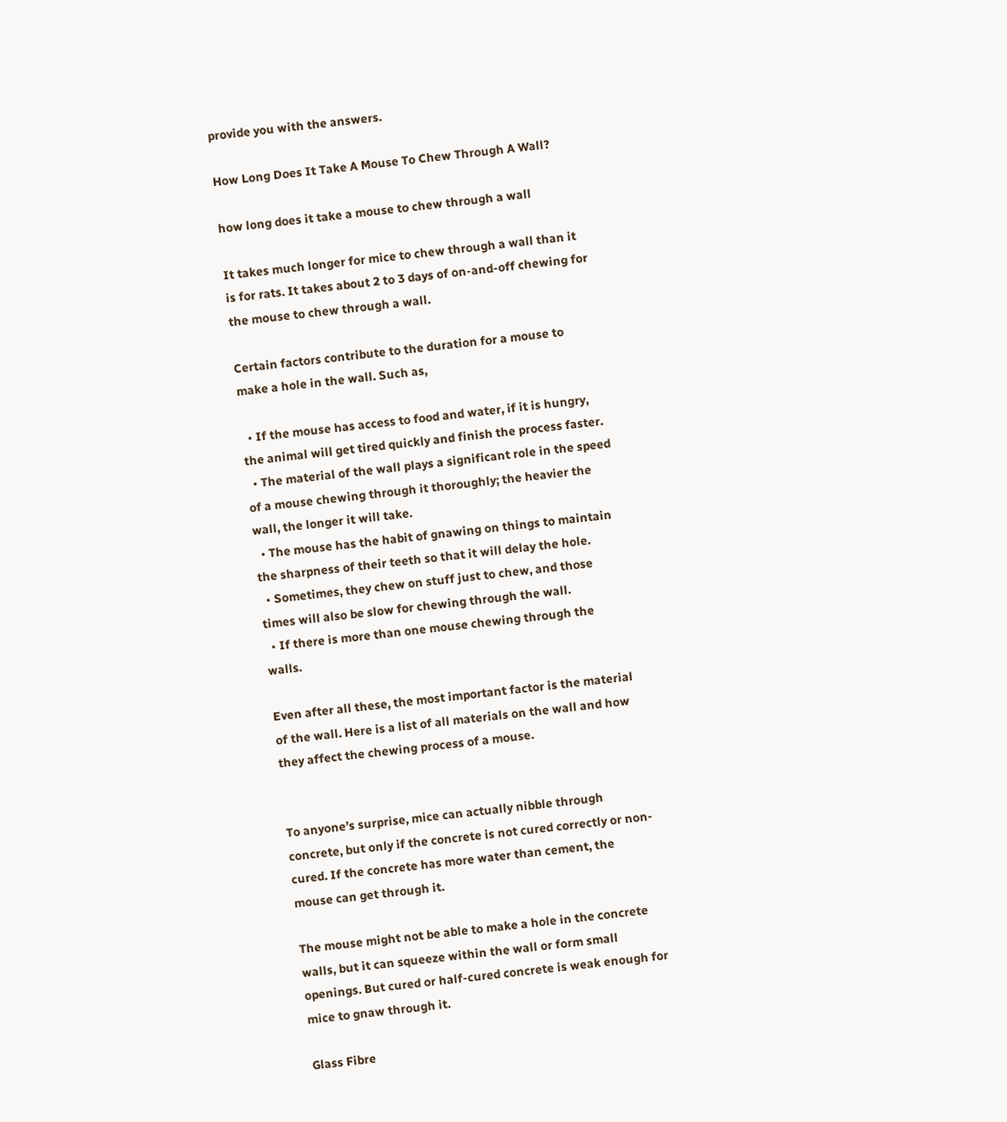provide you with the answers.

How Long Does It Take A Mouse To Chew Through A Wall?

how long does it take a mouse to chew through a wall

It takes much longer for mice to chew through a wall than it is for rats. It takes about 2 to 3 days of on-and-off chewing for the mouse to chew through a wall.

Certain factors contribute to the duration for a mouse to make a hole in the wall. Such as,

  • If the mouse has access to food and water, if it is hungry, the animal will get tired quickly and finish the process faster.
  • The material of the wall plays a significant role in the speed of a mouse chewing through it thoroughly; the heavier the wall, the longer it will take.
  • The mouse has the habit of gnawing on things to maintain the sharpness of their teeth so that it will delay the hole.
  • Sometimes, they chew on stuff just to chew, and those times will also be slow for chewing through the wall.
  • If there is more than one mouse chewing through the walls.

Even after all these, the most important factor is the material of the wall. Here is a list of all materials on the wall and how they affect the chewing process of a mouse.


To anyone’s surprise, mice can actually nibble through concrete, but only if the concrete is not cured correctly or non-cured. If the concrete has more water than cement, the mouse can get through it.

The mouse might not be able to make a hole in the concrete walls, but it can squeeze within the wall or form small openings. But cured or half-cured concrete is weak enough for mice to gnaw through it.

Glass Fibre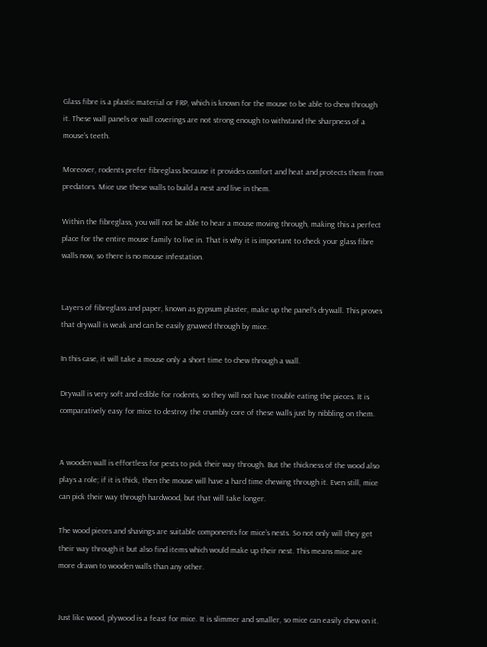Glass fibre is a plastic material or FRP, which is known for the mouse to be able to chew through it. These wall panels or wall coverings are not strong enough to withstand the sharpness of a mouse’s teeth.

Moreover, rodents prefer fibreglass because it provides comfort and heat and protects them from predators. Mice use these walls to build a nest and live in them.

Within the fibreglass, you will not be able to hear a mouse moving through, making this a perfect place for the entire mouse family to live in. That is why it is important to check your glass fibre walls now, so there is no mouse infestation.


Layers of fibreglass and paper, known as gypsum plaster, make up the panel’s drywall. This proves that drywall is weak and can be easily gnawed through by mice.

In this case, it will take a mouse only a short time to chew through a wall.

Drywall is very soft and edible for rodents, so they will not have trouble eating the pieces. It is comparatively easy for mice to destroy the crumbly core of these walls just by nibbling on them.


A wooden wall is effortless for pests to pick their way through. But the thickness of the wood also plays a role; if it is thick, then the mouse will have a hard time chewing through it. Even still, mice can pick their way through hardwood, but that will take longer.

The wood pieces and shavings are suitable components for mice’s nests. So not only will they get their way through it but also find items which would make up their nest. This means mice are more drawn to wooden walls than any other.


Just like wood, plywood is a feast for mice. It is slimmer and smaller, so mice can easily chew on it.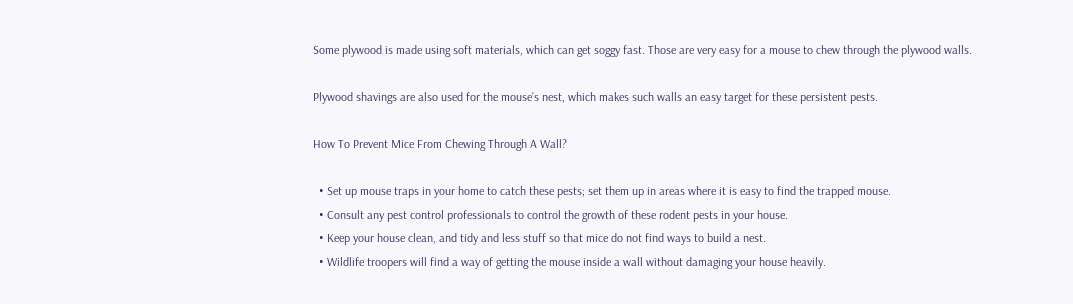Some plywood is made using soft materials, which can get soggy fast. Those are very easy for a mouse to chew through the plywood walls.

Plywood shavings are also used for the mouse’s nest, which makes such walls an easy target for these persistent pests.

How To Prevent Mice From Chewing Through A Wall?

  • Set up mouse traps in your home to catch these pests; set them up in areas where it is easy to find the trapped mouse.
  • Consult any pest control professionals to control the growth of these rodent pests in your house.
  • Keep your house clean, and tidy and less stuff so that mice do not find ways to build a nest.
  • Wildlife troopers will find a way of getting the mouse inside a wall without damaging your house heavily.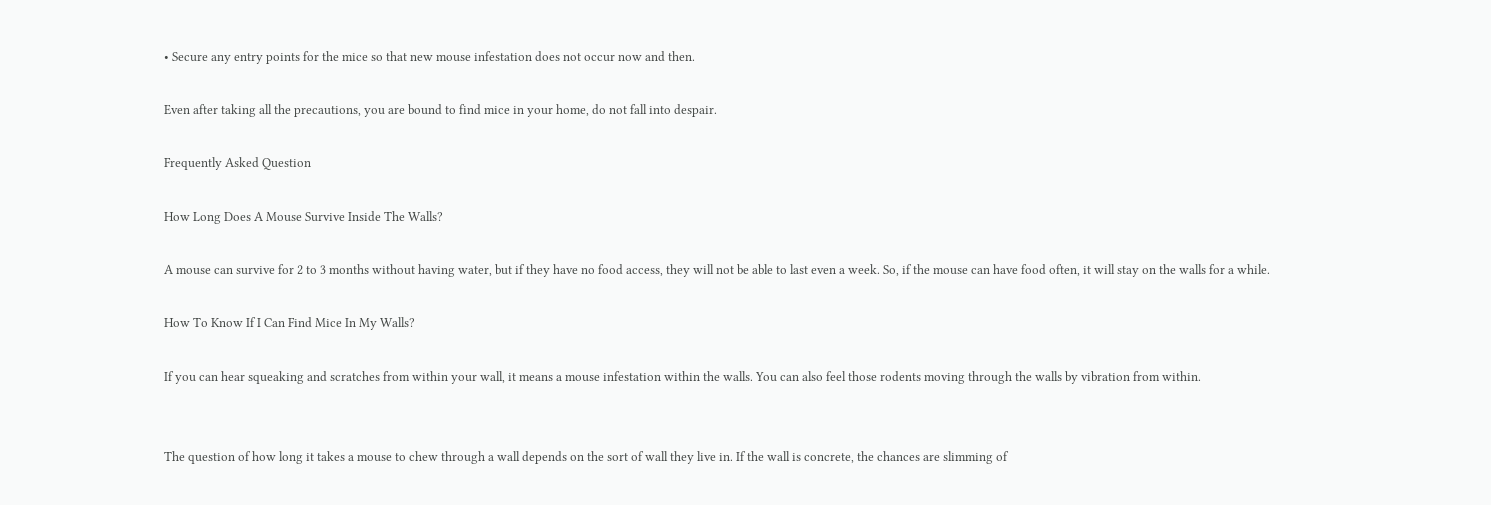• Secure any entry points for the mice so that new mouse infestation does not occur now and then.

Even after taking all the precautions, you are bound to find mice in your home, do not fall into despair.

Frequently Asked Question

How Long Does A Mouse Survive Inside The Walls?

A mouse can survive for 2 to 3 months without having water, but if they have no food access, they will not be able to last even a week. So, if the mouse can have food often, it will stay on the walls for a while.

How To Know If I Can Find Mice In My Walls?

If you can hear squeaking and scratches from within your wall, it means a mouse infestation within the walls. You can also feel those rodents moving through the walls by vibration from within.


The question of how long it takes a mouse to chew through a wall depends on the sort of wall they live in. If the wall is concrete, the chances are slimming of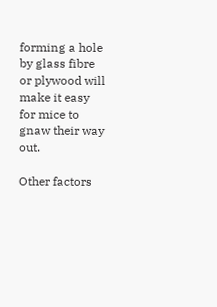forming a hole by glass fibre or plywood will make it easy for mice to gnaw their way out.

Other factors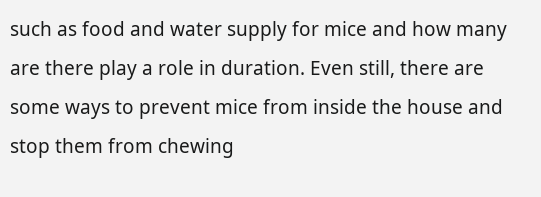such as food and water supply for mice and how many are there play a role in duration. Even still, there are some ways to prevent mice from inside the house and stop them from chewing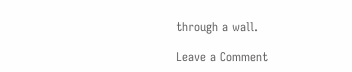through a wall.

Leave a Comment